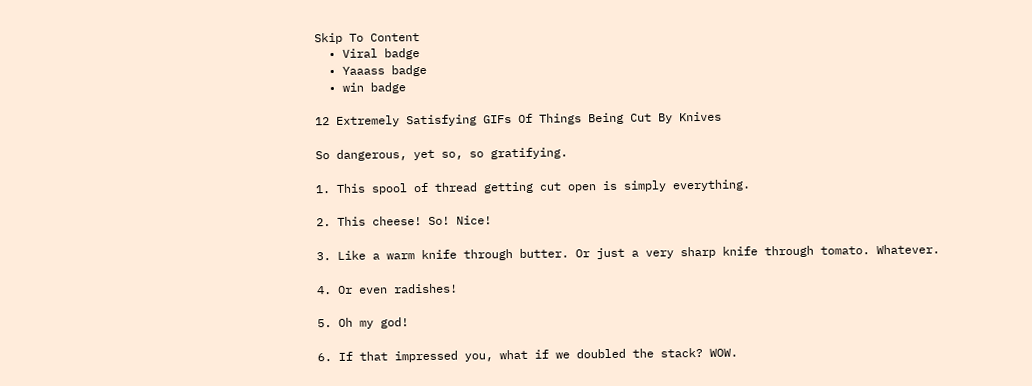Skip To Content
  • Viral badge
  • Yaaass badge
  • win badge

12 Extremely Satisfying GIFs Of Things Being Cut By Knives

So dangerous, yet so, so gratifying.

1. This spool of thread getting cut open is simply everything.

2. This cheese! So! Nice!

3. Like a warm knife through butter. Or just a very sharp knife through tomato. Whatever.

4. Or even radishes!

5. Oh my god!

6. If that impressed you, what if we doubled the stack? WOW.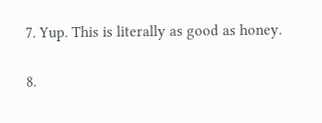7. Yup. This is literally as good as honey.

8.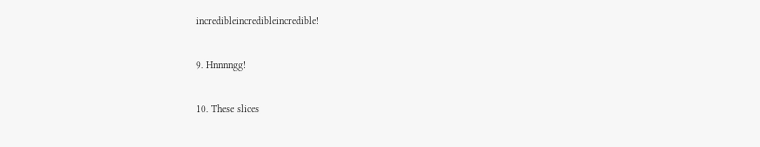incredibleincredibleincredible!

9. Hnnnngg!

10. These slices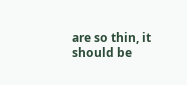are so thin, it should be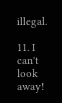illegal.

11. I can't look away!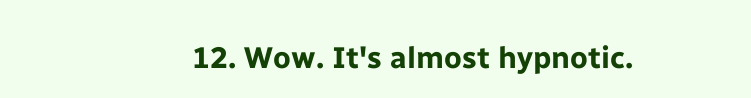12. Wow. It's almost hypnotic.